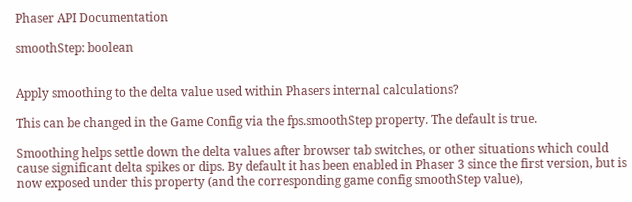Phaser API Documentation

smoothStep: boolean


Apply smoothing to the delta value used within Phasers internal calculations?

This can be changed in the Game Config via the fps.smoothStep property. The default is true.

Smoothing helps settle down the delta values after browser tab switches, or other situations which could cause significant delta spikes or dips. By default it has been enabled in Phaser 3 since the first version, but is now exposed under this property (and the corresponding game config smoothStep value),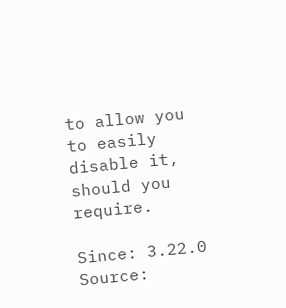to allow you to easily disable it, should you require.

Since: 3.22.0
Source: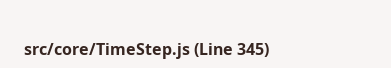src/core/TimeStep.js (Line 345)